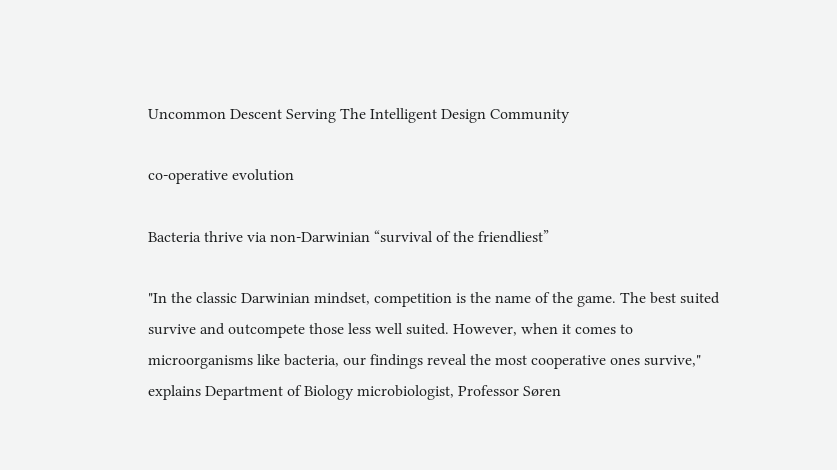Uncommon Descent Serving The Intelligent Design Community

co-operative evolution

Bacteria thrive via non-Darwinian “survival of the friendliest”

"In the classic Darwinian mindset, competition is the name of the game. The best suited survive and outcompete those less well suited. However, when it comes to microorganisms like bacteria, our findings reveal the most cooperative ones survive," explains Department of Biology microbiologist, Professor Søren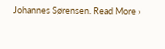Johannes Sørensen. Read More ›